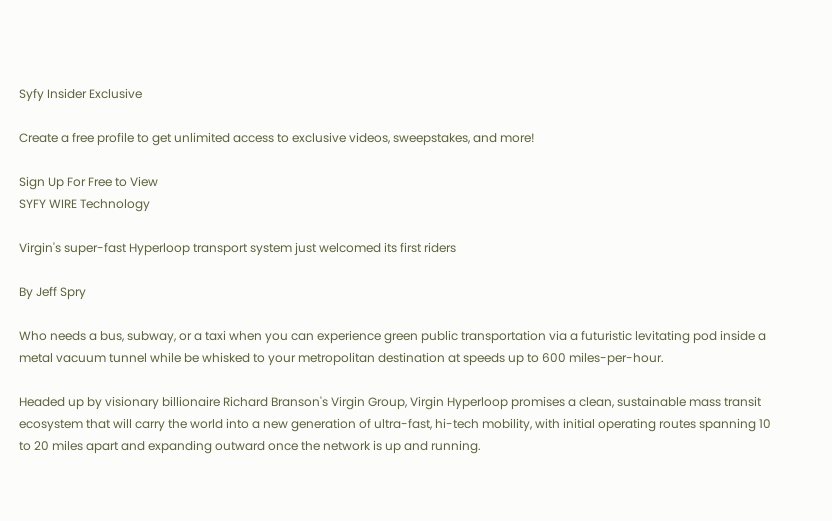Syfy Insider Exclusive

Create a free profile to get unlimited access to exclusive videos, sweepstakes, and more!

Sign Up For Free to View
SYFY WIRE Technology

Virgin's super-fast Hyperloop transport system just welcomed its first riders

By Jeff Spry

Who needs a bus, subway, or a taxi when you can experience green public transportation via a futuristic levitating pod inside a metal vacuum tunnel while be whisked to your metropolitan destination at speeds up to 600 miles-per-hour.

Headed up by visionary billionaire Richard Branson's Virgin Group, Virgin Hyperloop promises a clean, sustainable mass transit ecosystem that will carry the world into a new generation of ultra-fast, hi-tech mobility, with initial operating routes spanning 10 to 20 miles apart and expanding outward once the network is up and running.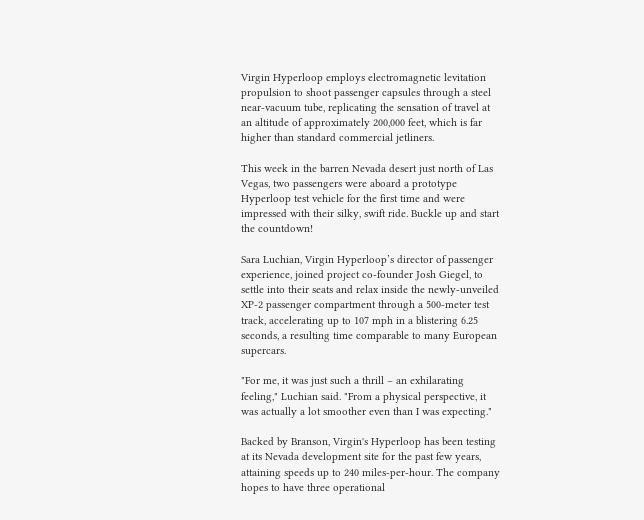Virgin Hyperloop employs electromagnetic levitation propulsion to shoot passenger capsules through a steel near-vacuum tube, replicating the sensation of travel at an altitude of approximately 200,000 feet, which is far higher than standard commercial jetliners.

This week in the barren Nevada desert just north of Las Vegas, two passengers were aboard a prototype Hyperloop test vehicle for the first time and were impressed with their silky, swift ride. Buckle up and start the countdown!

Sara Luchian, Virgin Hyperloop’s director of passenger experience, joined project co-founder Josh Giegel, to settle into their seats and relax inside the newly-unveiled XP-2 passenger compartment through a 500-meter test track, accelerating up to 107 mph in a blistering 6.25 seconds, a resulting time comparable to many European supercars.

"For me, it was just such a thrill – an exhilarating feeling," Luchian said. "From a physical perspective, it was actually a lot smoother even than I was expecting."

Backed by Branson, Virgin's Hyperloop has been testing at its Nevada development site for the past few years, attaining speeds up to 240 miles-per-hour. The company hopes to have three operational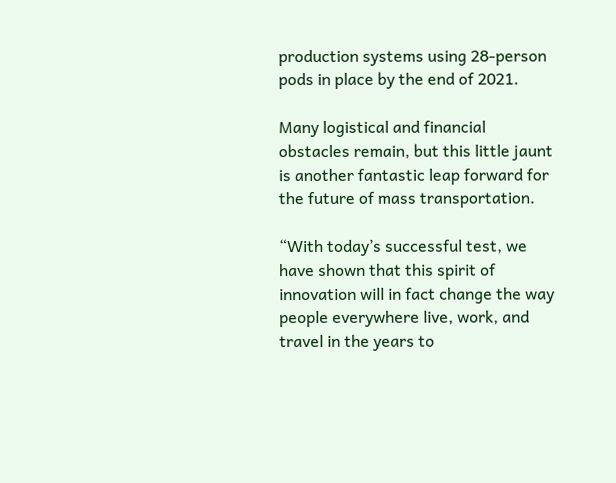production systems using 28-person pods in place by the end of 2021.

Many logistical and financial obstacles remain, but this little jaunt is another fantastic leap forward for the future of mass transportation.

“With today’s successful test, we have shown that this spirit of innovation will in fact change the way people everywhere live, work, and travel in the years to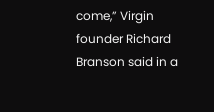come,” Virgin founder Richard Branson said in a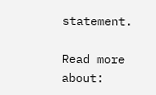statement.

Read more about: